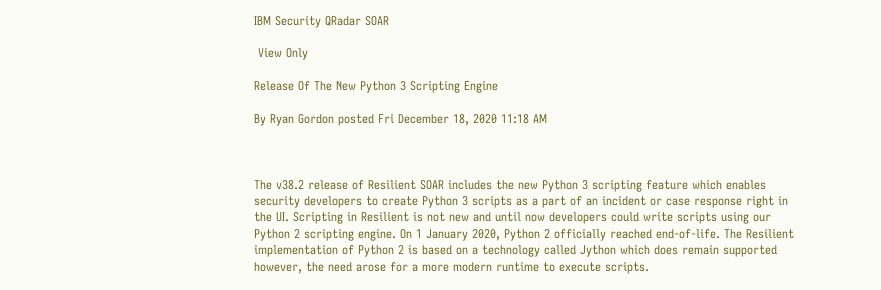IBM Security QRadar SOAR

 View Only

Release Of The New Python 3 Scripting Engine

By Ryan Gordon posted Fri December 18, 2020 11:18 AM



The v38.2 release of Resilient SOAR includes the new Python 3 scripting feature which enables security developers to create Python 3 scripts as a part of an incident or case response right in the UI. Scripting in Resilient is not new and until now developers could write scripts using our Python 2 scripting engine. On 1 January 2020, Python 2 officially reached end-of-life. The Resilient implementation of Python 2 is based on a technology called Jython which does remain supported however, the need arose for a more modern runtime to execute scripts.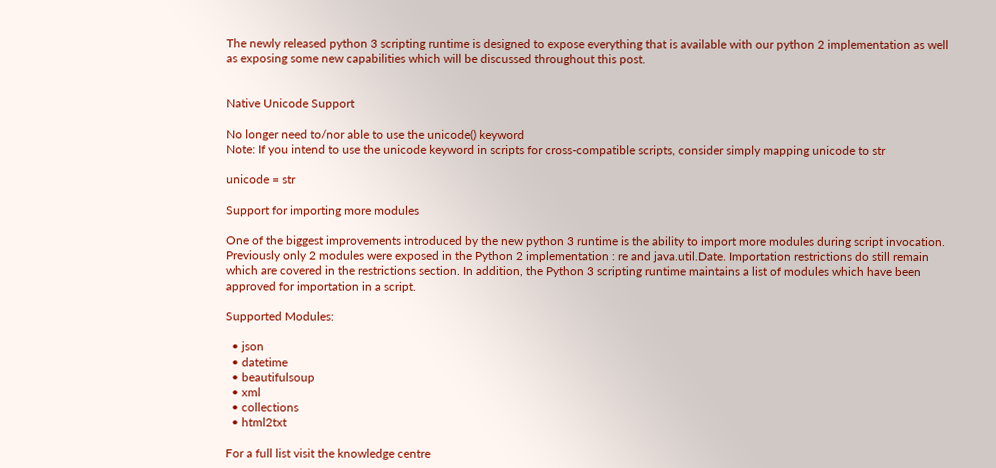The newly released python 3 scripting runtime is designed to expose everything that is available with our python 2 implementation as well as exposing some new capabilities which will be discussed throughout this post.


Native Unicode Support

No longer need to/nor able to use the unicode() keyword
Note: If you intend to use the unicode keyword in scripts for cross-compatible scripts, consider simply mapping unicode to str

unicode = str

Support for importing more modules

One of the biggest improvements introduced by the new python 3 runtime is the ability to import more modules during script invocation. Previously only 2 modules were exposed in the Python 2 implementation : re and java.util.Date. Importation restrictions do still remain which are covered in the restrictions section. In addition, the Python 3 scripting runtime maintains a list of modules which have been approved for importation in a script.

Supported Modules:

  • json
  • datetime
  • beautifulsoup
  • xml
  • collections
  • html2txt

For a full list visit the knowledge centre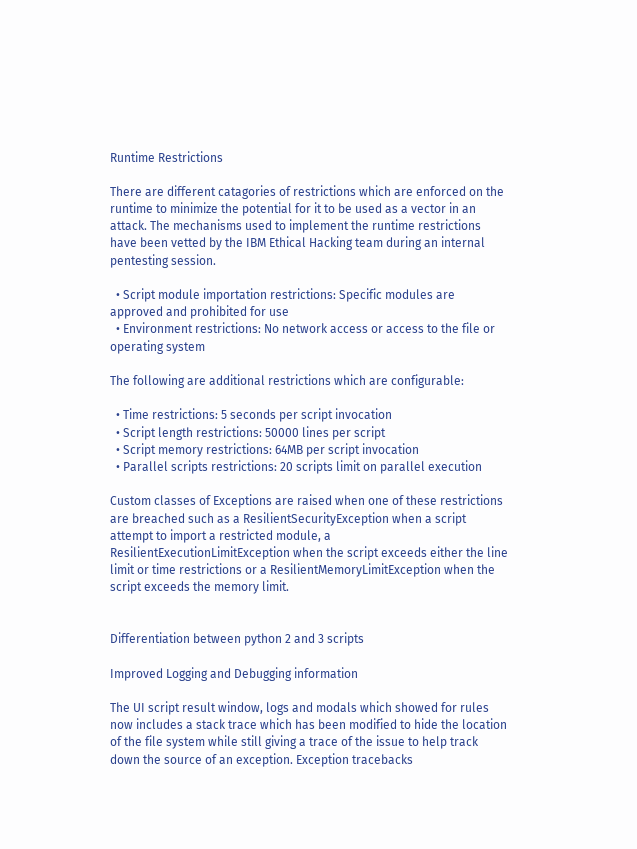Runtime Restrictions

There are different catagories of restrictions which are enforced on the runtime to minimize the potential for it to be used as a vector in an attack. The mechanisms used to implement the runtime restrictions have been vetted by the IBM Ethical Hacking team during an internal pentesting session.

  • Script module importation restrictions: Specific modules are approved and prohibited for use
  • Environment restrictions: No network access or access to the file or operating system

The following are additional restrictions which are configurable:

  • Time restrictions: 5 seconds per script invocation
  • Script length restrictions: 50000 lines per script
  • Script memory restrictions: 64MB per script invocation
  • Parallel scripts restrictions: 20 scripts limit on parallel execution

Custom classes of Exceptions are raised when one of these restrictions are breached such as a ResilientSecurityException when a script attempt to import a restricted module, a ResilientExecutionLimitException when the script exceeds either the line limit or time restrictions or a ResilientMemoryLimitException when the script exceeds the memory limit.


Differentiation between python 2 and 3 scripts

Improved Logging and Debugging information

The UI script result window, logs and modals which showed for rules now includes a stack trace which has been modified to hide the location of the file system while still giving a trace of the issue to help track down the source of an exception. Exception tracebacks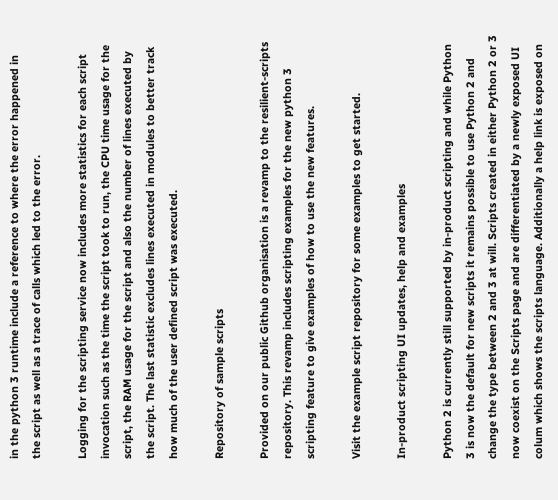in the python 3 runtime include a reference to where the error happened in the script as well as a trace of calls which led to the error.

Logging for the scripting service now includes more statistics for each script invocation such as the time the script took to run, the CPU time usage for the script, the RAM usage for the script and also the number of lines executed by the script. The last statistic excludes lines executed in modules to better track how much of the user defined script was executed.

Repository of sample scripts

Provided on our public Github organisation is a revamp to the resilient-scripts repository. This revamp includes scripting examples for the new python 3 scripting feature to give examples of how to use the new features.

Visit the example script repository for some examples to get started.

In-product scripting UI updates, help and examples

Python 2 is currently still supported by in-product scripting and while Python 3 is now the default for new scripts it remains possible to use Python 2 and change the type between 2 and 3 at will. Scripts created in either Python 2 or 3 now coexist on the Scripts page and are differentiated by a newly exposed UI colum which shows the scripts language. Additionally a help link is exposed on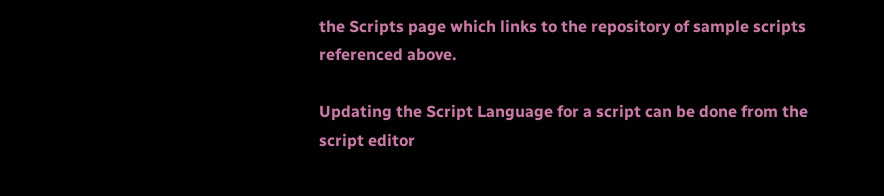the Scripts page which links to the repository of sample scripts referenced above.

Updating the Script Language for a script can be done from the script editor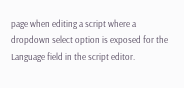page when editing a script where a dropdown select option is exposed for the Language field in the script editor.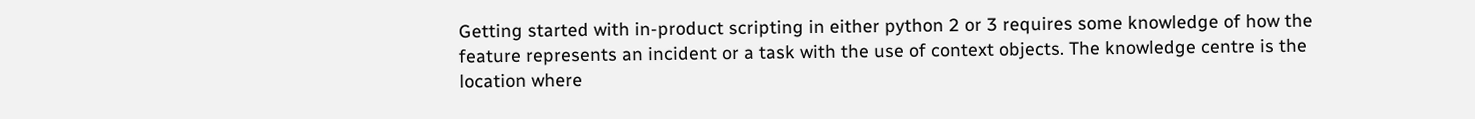Getting started with in-product scripting in either python 2 or 3 requires some knowledge of how the feature represents an incident or a task with the use of context objects. The knowledge centre is the location where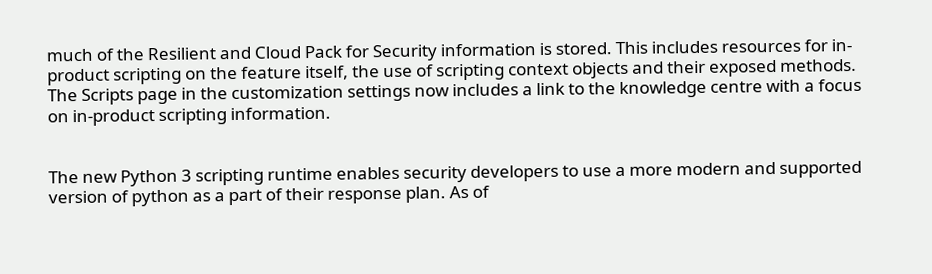much of the Resilient and Cloud Pack for Security information is stored. This includes resources for in-product scripting on the feature itself, the use of scripting context objects and their exposed methods. The Scripts page in the customization settings now includes a link to the knowledge centre with a focus on in-product scripting information.


The new Python 3 scripting runtime enables security developers to use a more modern and supported version of python as a part of their response plan. As of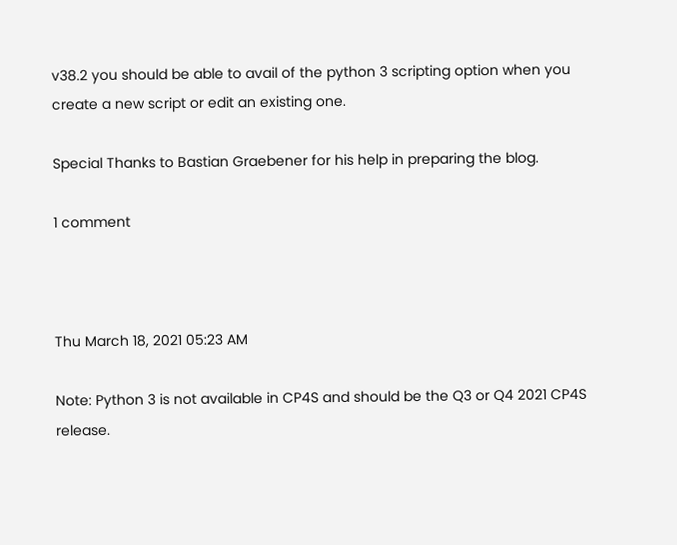v38.2 you should be able to avail of the python 3 scripting option when you create a new script or edit an existing one.

Special Thanks to Bastian Graebener for his help in preparing the blog.

1 comment



Thu March 18, 2021 05:23 AM

Note: Python 3 is not available in CP4S and should be the Q3 or Q4 2021 CP4S release.